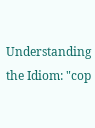Understanding the Idiom: "cop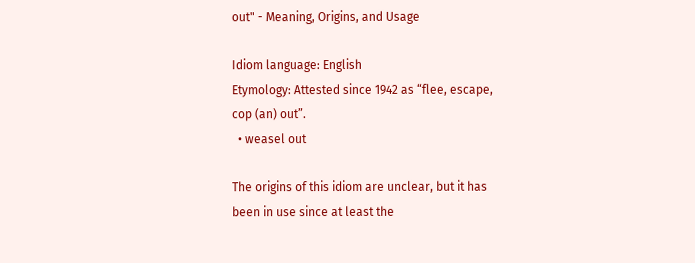out" - Meaning, Origins, and Usage

Idiom language: English
Etymology: Attested since 1942 as “flee, escape, cop (an) out”.
  • weasel out

The origins of this idiom are unclear, but it has been in use since at least the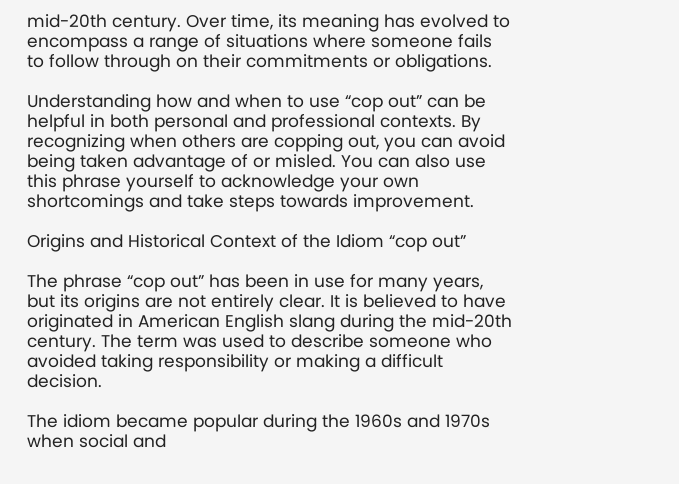mid-20th century. Over time, its meaning has evolved to encompass a range of situations where someone fails to follow through on their commitments or obligations.

Understanding how and when to use “cop out” can be helpful in both personal and professional contexts. By recognizing when others are copping out, you can avoid being taken advantage of or misled. You can also use this phrase yourself to acknowledge your own shortcomings and take steps towards improvement.

Origins and Historical Context of the Idiom “cop out”

The phrase “cop out” has been in use for many years, but its origins are not entirely clear. It is believed to have originated in American English slang during the mid-20th century. The term was used to describe someone who avoided taking responsibility or making a difficult decision.

The idiom became popular during the 1960s and 1970s when social and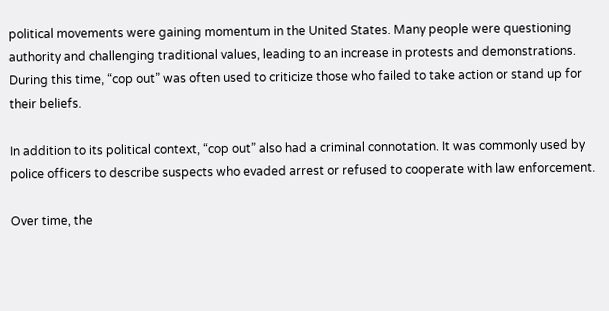political movements were gaining momentum in the United States. Many people were questioning authority and challenging traditional values, leading to an increase in protests and demonstrations. During this time, “cop out” was often used to criticize those who failed to take action or stand up for their beliefs.

In addition to its political context, “cop out” also had a criminal connotation. It was commonly used by police officers to describe suspects who evaded arrest or refused to cooperate with law enforcement.

Over time, the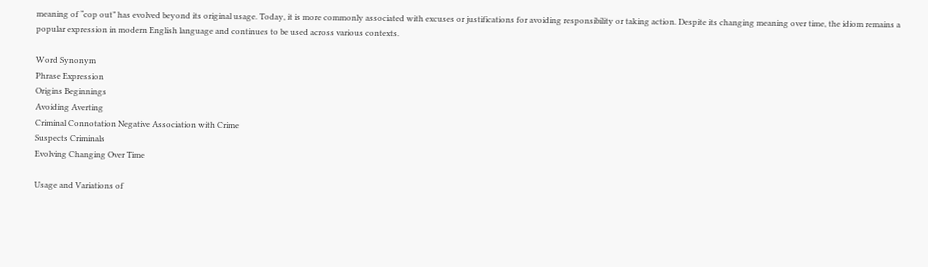meaning of “cop out” has evolved beyond its original usage. Today, it is more commonly associated with excuses or justifications for avoiding responsibility or taking action. Despite its changing meaning over time, the idiom remains a popular expression in modern English language and continues to be used across various contexts.

Word Synonym
Phrase Expression
Origins Beginnings
Avoiding Averting
Criminal Connotation Negative Association with Crime
Suspects Criminals
Evolving Changing Over Time

Usage and Variations of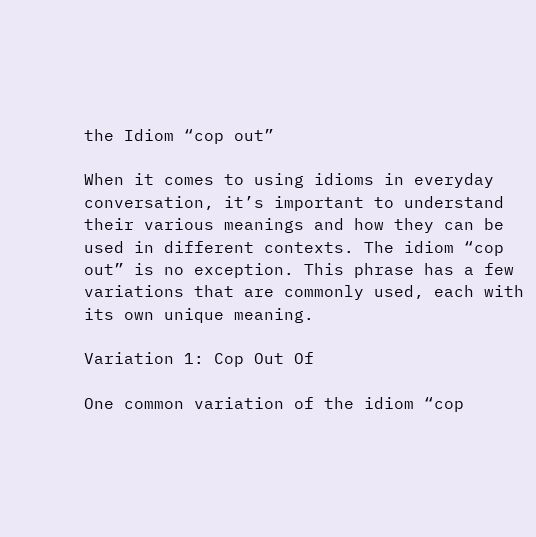the Idiom “cop out”

When it comes to using idioms in everyday conversation, it’s important to understand their various meanings and how they can be used in different contexts. The idiom “cop out” is no exception. This phrase has a few variations that are commonly used, each with its own unique meaning.

Variation 1: Cop Out Of

One common variation of the idiom “cop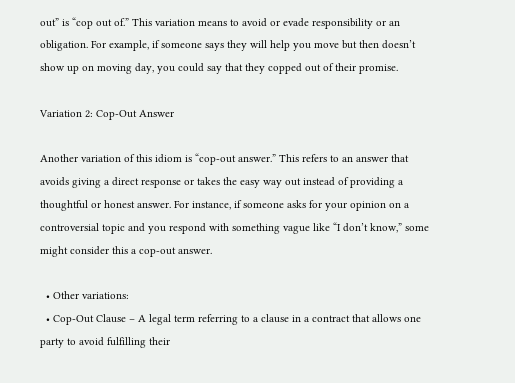out” is “cop out of.” This variation means to avoid or evade responsibility or an obligation. For example, if someone says they will help you move but then doesn’t show up on moving day, you could say that they copped out of their promise.

Variation 2: Cop-Out Answer

Another variation of this idiom is “cop-out answer.” This refers to an answer that avoids giving a direct response or takes the easy way out instead of providing a thoughtful or honest answer. For instance, if someone asks for your opinion on a controversial topic and you respond with something vague like “I don’t know,” some might consider this a cop-out answer.

  • Other variations:
  • Cop-Out Clause – A legal term referring to a clause in a contract that allows one party to avoid fulfilling their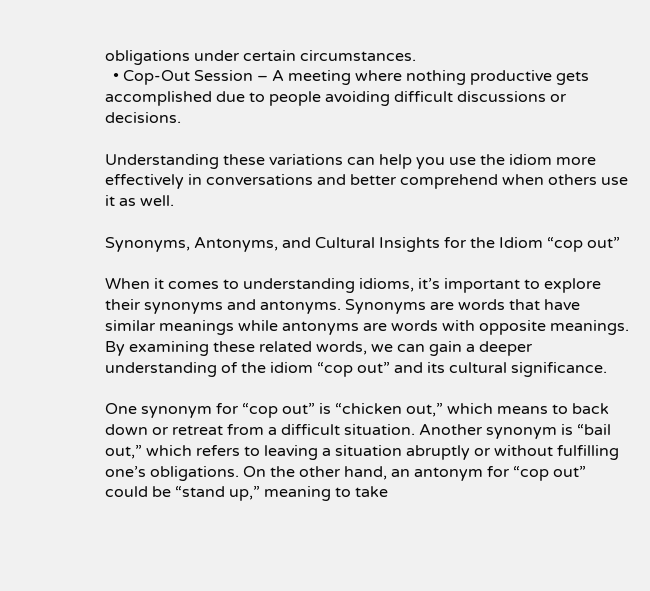obligations under certain circumstances.
  • Cop-Out Session – A meeting where nothing productive gets accomplished due to people avoiding difficult discussions or decisions.

Understanding these variations can help you use the idiom more effectively in conversations and better comprehend when others use it as well.

Synonyms, Antonyms, and Cultural Insights for the Idiom “cop out”

When it comes to understanding idioms, it’s important to explore their synonyms and antonyms. Synonyms are words that have similar meanings while antonyms are words with opposite meanings. By examining these related words, we can gain a deeper understanding of the idiom “cop out” and its cultural significance.

One synonym for “cop out” is “chicken out,” which means to back down or retreat from a difficult situation. Another synonym is “bail out,” which refers to leaving a situation abruptly or without fulfilling one’s obligations. On the other hand, an antonym for “cop out” could be “stand up,” meaning to take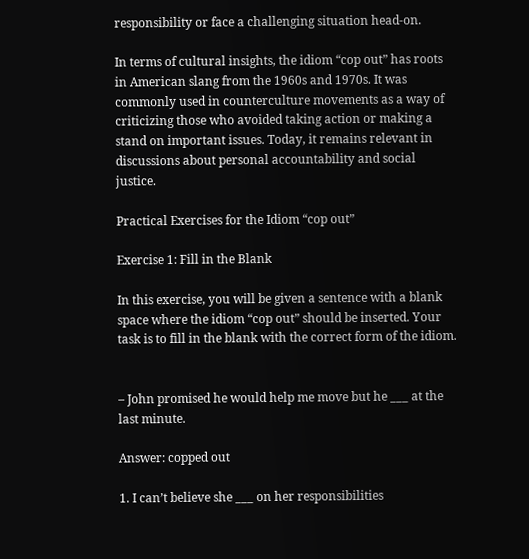responsibility or face a challenging situation head-on.

In terms of cultural insights, the idiom “cop out” has roots in American slang from the 1960s and 1970s. It was commonly used in counterculture movements as a way of criticizing those who avoided taking action or making a stand on important issues. Today, it remains relevant in discussions about personal accountability and social justice.

Practical Exercises for the Idiom “cop out”

Exercise 1: Fill in the Blank

In this exercise, you will be given a sentence with a blank space where the idiom “cop out” should be inserted. Your task is to fill in the blank with the correct form of the idiom.


– John promised he would help me move but he ___ at the last minute.

Answer: copped out

1. I can’t believe she ___ on her responsibilities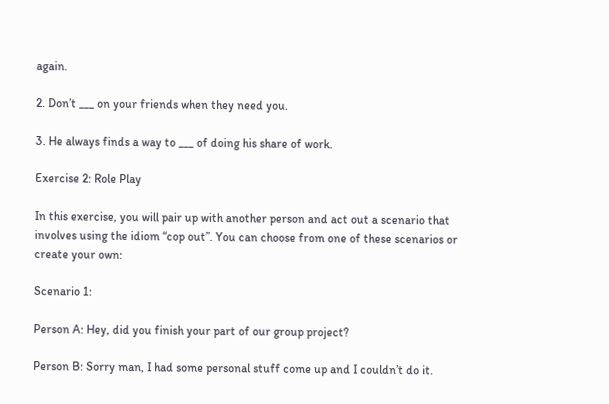again.

2. Don’t ___ on your friends when they need you.

3. He always finds a way to ___ of doing his share of work.

Exercise 2: Role Play

In this exercise, you will pair up with another person and act out a scenario that involves using the idiom “cop out”. You can choose from one of these scenarios or create your own:

Scenario 1:

Person A: Hey, did you finish your part of our group project?

Person B: Sorry man, I had some personal stuff come up and I couldn’t do it.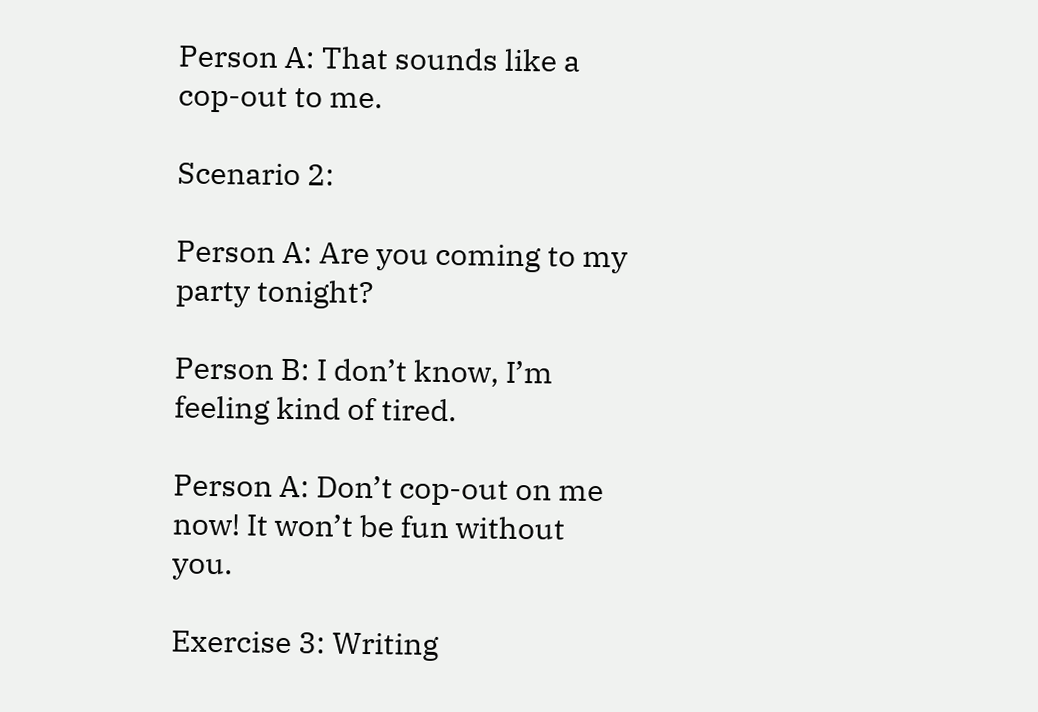Person A: That sounds like a cop-out to me.

Scenario 2:

Person A: Are you coming to my party tonight?

Person B: I don’t know, I’m feeling kind of tired.

Person A: Don’t cop-out on me now! It won’t be fun without you.

Exercise 3: Writing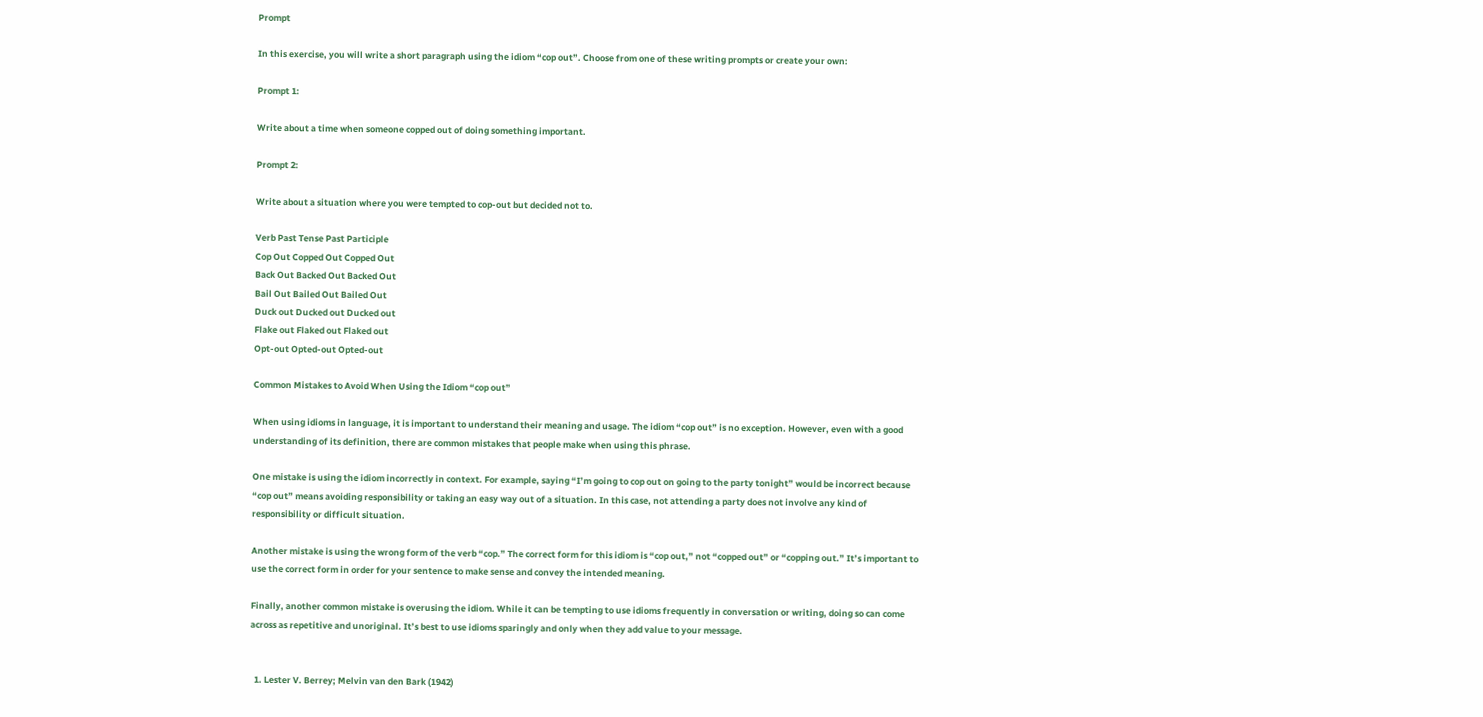Prompt

In this exercise, you will write a short paragraph using the idiom “cop out”. Choose from one of these writing prompts or create your own:

Prompt 1:

Write about a time when someone copped out of doing something important.

Prompt 2:

Write about a situation where you were tempted to cop-out but decided not to.

Verb Past Tense Past Participle
Cop Out Copped Out Copped Out
Back Out Backed Out Backed Out
Bail Out Bailed Out Bailed Out
Duck out Ducked out Ducked out
Flake out Flaked out Flaked out
Opt-out Opted-out Opted-out

Common Mistakes to Avoid When Using the Idiom “cop out”

When using idioms in language, it is important to understand their meaning and usage. The idiom “cop out” is no exception. However, even with a good understanding of its definition, there are common mistakes that people make when using this phrase.

One mistake is using the idiom incorrectly in context. For example, saying “I’m going to cop out on going to the party tonight” would be incorrect because “cop out” means avoiding responsibility or taking an easy way out of a situation. In this case, not attending a party does not involve any kind of responsibility or difficult situation.

Another mistake is using the wrong form of the verb “cop.” The correct form for this idiom is “cop out,” not “copped out” or “copping out.” It’s important to use the correct form in order for your sentence to make sense and convey the intended meaning.

Finally, another common mistake is overusing the idiom. While it can be tempting to use idioms frequently in conversation or writing, doing so can come across as repetitive and unoriginal. It’s best to use idioms sparingly and only when they add value to your message.


  1. Lester V. Berrey; Melvin van den Bark (1942)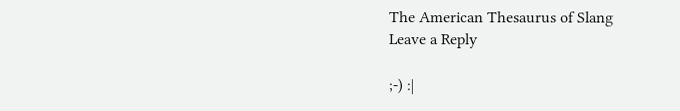The American Thesaurus of Slang
Leave a Reply

;-) :|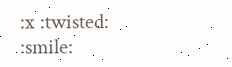:x :twisted: :smile: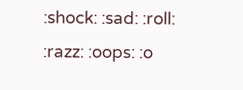:shock: :sad: :roll: :razz: :oops: :o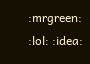:mrgreen: :lol: :idea: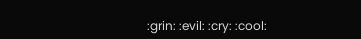:grin: :evil: :cry: :cool: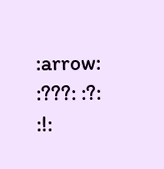:arrow: :???: :?: :!: